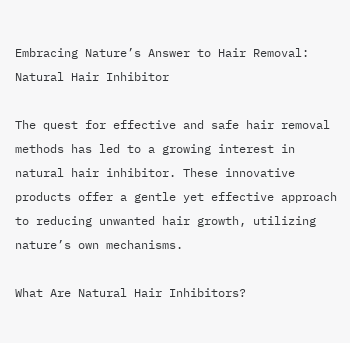Embracing Nature’s Answer to Hair Removal: Natural Hair Inhibitor

The quest for effective and safe hair removal methods has led to a growing interest in natural hair inhibitor. These innovative products offer a gentle yet effective approach to reducing unwanted hair growth, utilizing nature’s own mechanisms.

What Are Natural Hair Inhibitors?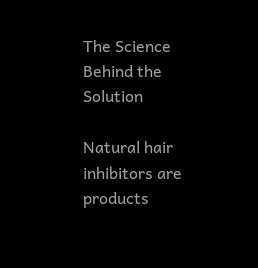The Science Behind the Solution

Natural hair inhibitors are products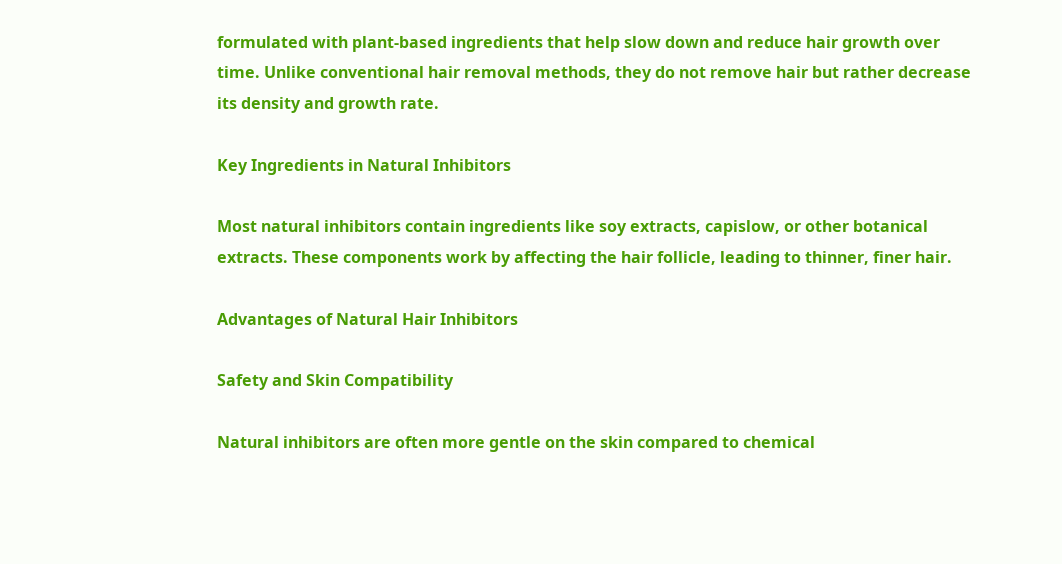formulated with plant-based ingredients that help slow down and reduce hair growth over time. Unlike conventional hair removal methods, they do not remove hair but rather decrease its density and growth rate.

Key Ingredients in Natural Inhibitors

Most natural inhibitors contain ingredients like soy extracts, capislow, or other botanical extracts. These components work by affecting the hair follicle, leading to thinner, finer hair.

Advantages of Natural Hair Inhibitors

Safety and Skin Compatibility

Natural inhibitors are often more gentle on the skin compared to chemical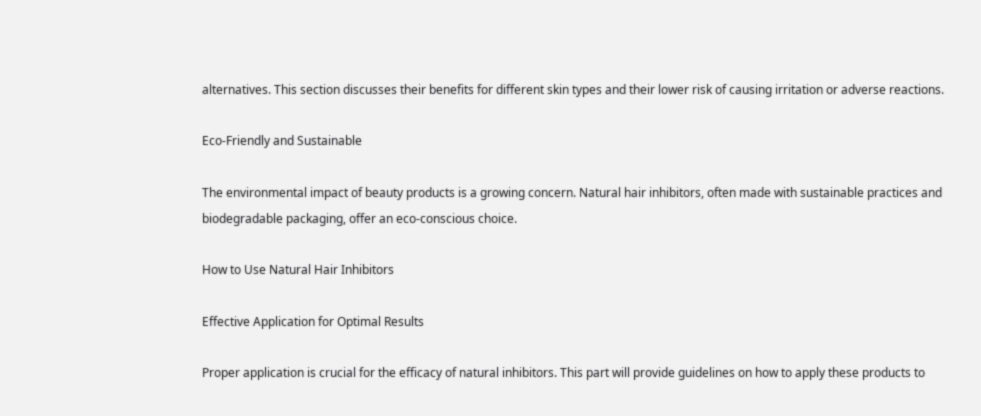alternatives. This section discusses their benefits for different skin types and their lower risk of causing irritation or adverse reactions.

Eco-Friendly and Sustainable

The environmental impact of beauty products is a growing concern. Natural hair inhibitors, often made with sustainable practices and biodegradable packaging, offer an eco-conscious choice.

How to Use Natural Hair Inhibitors

Effective Application for Optimal Results

Proper application is crucial for the efficacy of natural inhibitors. This part will provide guidelines on how to apply these products to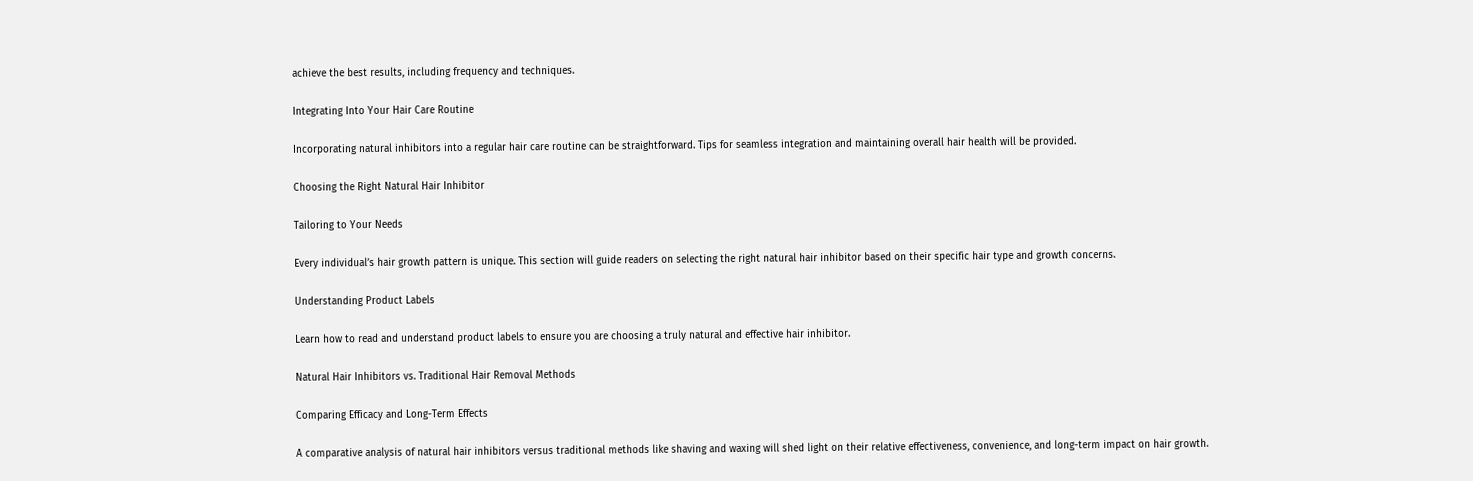achieve the best results, including frequency and techniques.

Integrating Into Your Hair Care Routine

Incorporating natural inhibitors into a regular hair care routine can be straightforward. Tips for seamless integration and maintaining overall hair health will be provided.

Choosing the Right Natural Hair Inhibitor

Tailoring to Your Needs

Every individual’s hair growth pattern is unique. This section will guide readers on selecting the right natural hair inhibitor based on their specific hair type and growth concerns.

Understanding Product Labels

Learn how to read and understand product labels to ensure you are choosing a truly natural and effective hair inhibitor.

Natural Hair Inhibitors vs. Traditional Hair Removal Methods

Comparing Efficacy and Long-Term Effects

A comparative analysis of natural hair inhibitors versus traditional methods like shaving and waxing will shed light on their relative effectiveness, convenience, and long-term impact on hair growth.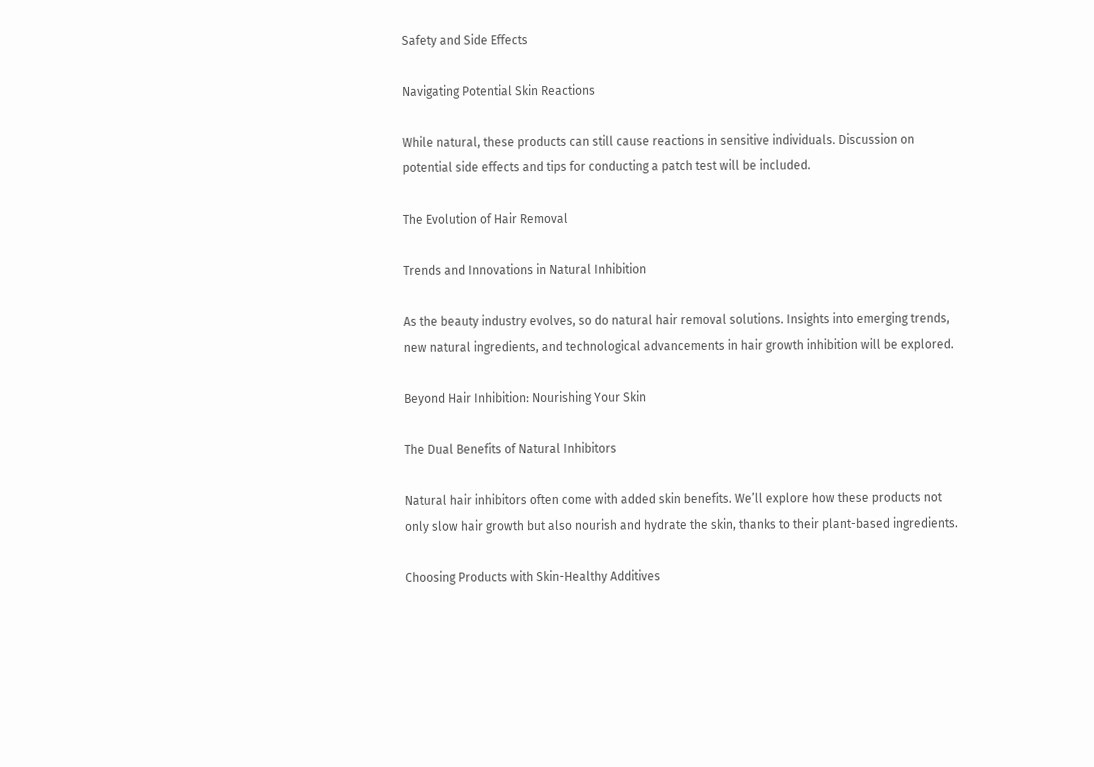Safety and Side Effects

Navigating Potential Skin Reactions

While natural, these products can still cause reactions in sensitive individuals. Discussion on potential side effects and tips for conducting a patch test will be included.

The Evolution of Hair Removal

Trends and Innovations in Natural Inhibition

As the beauty industry evolves, so do natural hair removal solutions. Insights into emerging trends, new natural ingredients, and technological advancements in hair growth inhibition will be explored.

Beyond Hair Inhibition: Nourishing Your Skin

The Dual Benefits of Natural Inhibitors

Natural hair inhibitors often come with added skin benefits. We’ll explore how these products not only slow hair growth but also nourish and hydrate the skin, thanks to their plant-based ingredients.

Choosing Products with Skin-Healthy Additives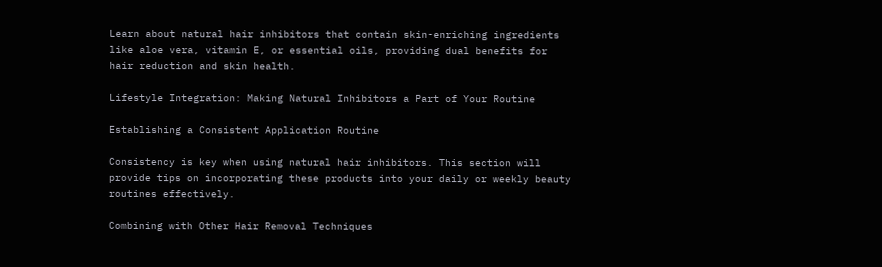Learn about natural hair inhibitors that contain skin-enriching ingredients like aloe vera, vitamin E, or essential oils, providing dual benefits for hair reduction and skin health.

Lifestyle Integration: Making Natural Inhibitors a Part of Your Routine

Establishing a Consistent Application Routine

Consistency is key when using natural hair inhibitors. This section will provide tips on incorporating these products into your daily or weekly beauty routines effectively.

Combining with Other Hair Removal Techniques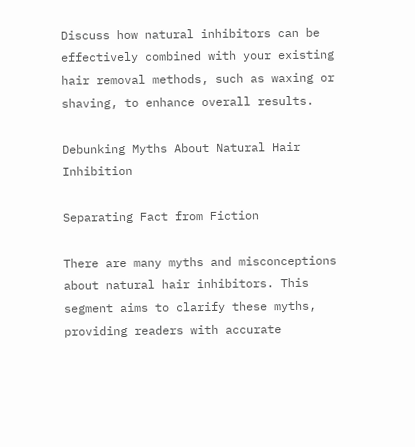Discuss how natural inhibitors can be effectively combined with your existing hair removal methods, such as waxing or shaving, to enhance overall results.

Debunking Myths About Natural Hair Inhibition

Separating Fact from Fiction

There are many myths and misconceptions about natural hair inhibitors. This segment aims to clarify these myths, providing readers with accurate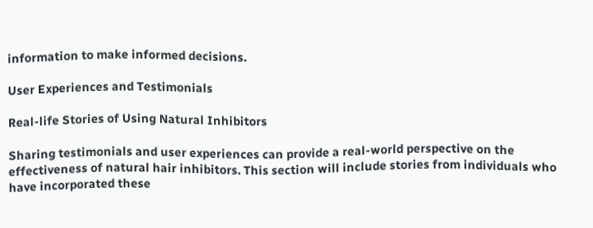information to make informed decisions.

User Experiences and Testimonials

Real-life Stories of Using Natural Inhibitors

Sharing testimonials and user experiences can provide a real-world perspective on the effectiveness of natural hair inhibitors. This section will include stories from individuals who have incorporated these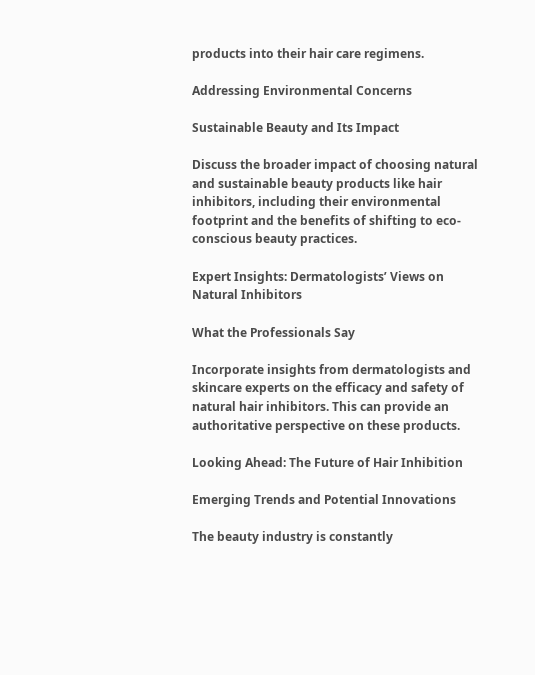products into their hair care regimens.

Addressing Environmental Concerns

Sustainable Beauty and Its Impact

Discuss the broader impact of choosing natural and sustainable beauty products like hair inhibitors, including their environmental footprint and the benefits of shifting to eco-conscious beauty practices.

Expert Insights: Dermatologists’ Views on Natural Inhibitors

What the Professionals Say

Incorporate insights from dermatologists and skincare experts on the efficacy and safety of natural hair inhibitors. This can provide an authoritative perspective on these products.

Looking Ahead: The Future of Hair Inhibition

Emerging Trends and Potential Innovations

The beauty industry is constantly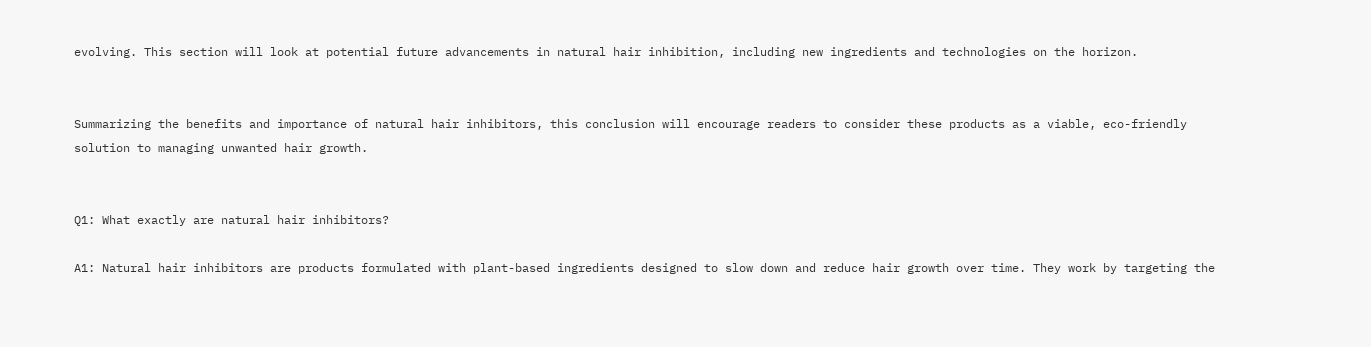evolving. This section will look at potential future advancements in natural hair inhibition, including new ingredients and technologies on the horizon.


Summarizing the benefits and importance of natural hair inhibitors, this conclusion will encourage readers to consider these products as a viable, eco-friendly solution to managing unwanted hair growth.


Q1: What exactly are natural hair inhibitors?

A1: Natural hair inhibitors are products formulated with plant-based ingredients designed to slow down and reduce hair growth over time. They work by targeting the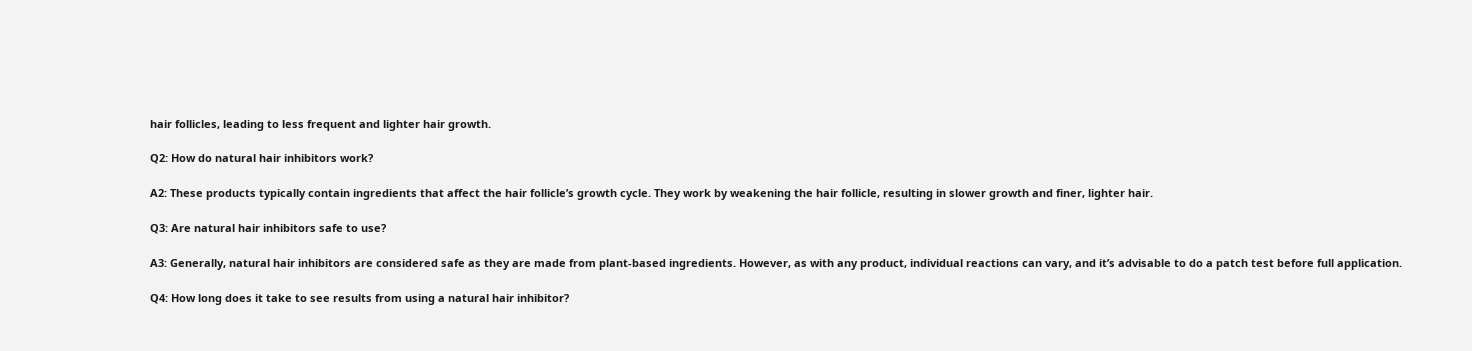hair follicles, leading to less frequent and lighter hair growth.

Q2: How do natural hair inhibitors work?

A2: These products typically contain ingredients that affect the hair follicle’s growth cycle. They work by weakening the hair follicle, resulting in slower growth and finer, lighter hair.

Q3: Are natural hair inhibitors safe to use?

A3: Generally, natural hair inhibitors are considered safe as they are made from plant-based ingredients. However, as with any product, individual reactions can vary, and it’s advisable to do a patch test before full application.

Q4: How long does it take to see results from using a natural hair inhibitor?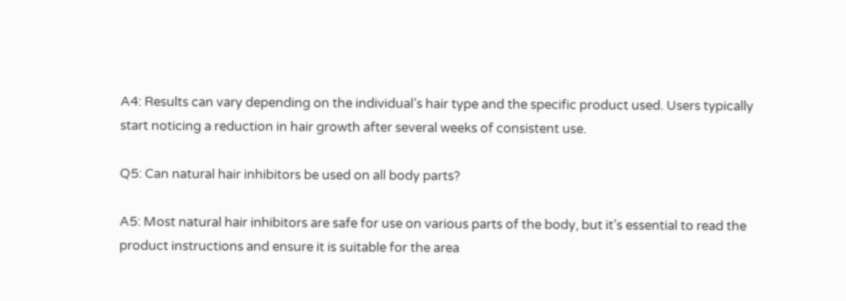A4: Results can vary depending on the individual’s hair type and the specific product used. Users typically start noticing a reduction in hair growth after several weeks of consistent use.

Q5: Can natural hair inhibitors be used on all body parts?

A5: Most natural hair inhibitors are safe for use on various parts of the body, but it’s essential to read the product instructions and ensure it is suitable for the area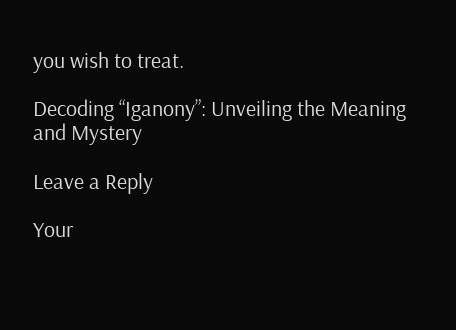you wish to treat.

Decoding “Iganony”: Unveiling the Meaning and Mystery

Leave a Reply

Your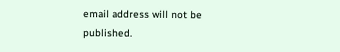email address will not be published.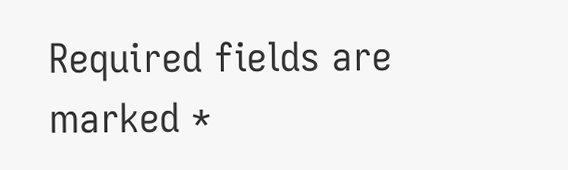Required fields are marked *